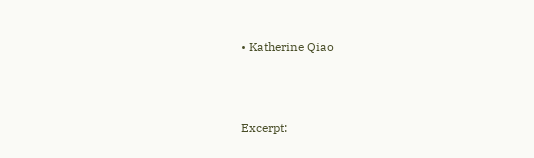• Katherine Qiao



Excerpt: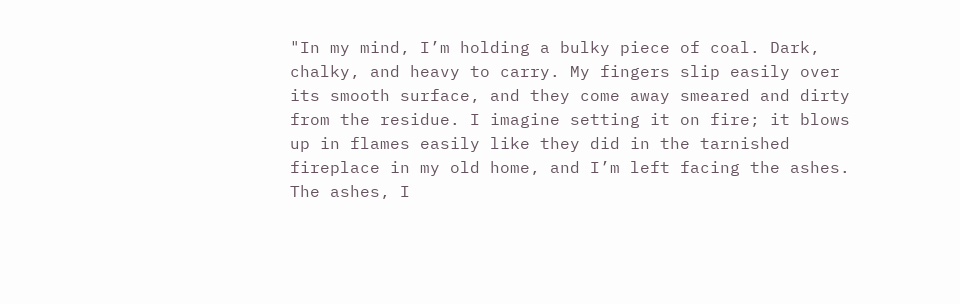"In my mind, I’m holding a bulky piece of coal. Dark, chalky, and heavy to carry. My fingers slip easily over its smooth surface, and they come away smeared and dirty from the residue. I imagine setting it on fire; it blows up in flames easily like they did in the tarnished fireplace in my old home, and I’m left facing the ashes. The ashes, I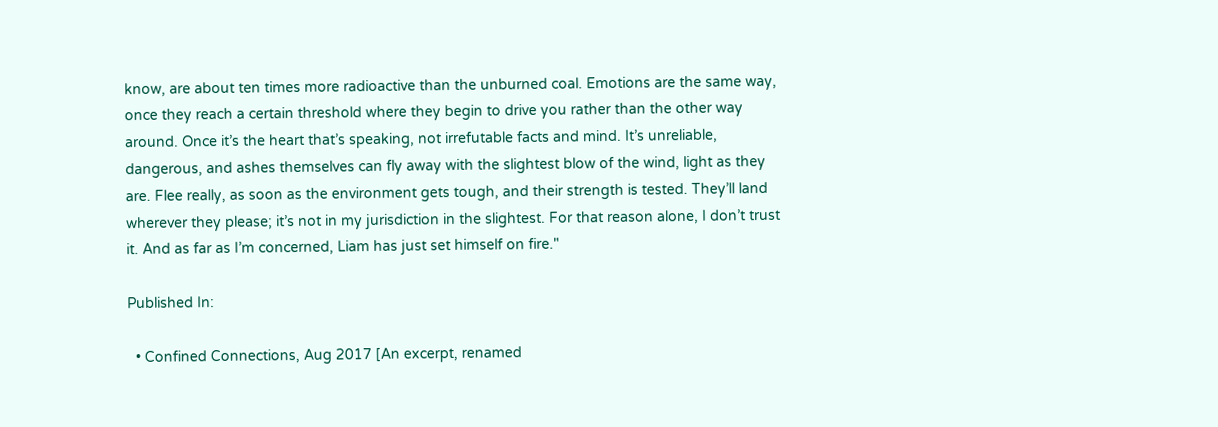know, are about ten times more radioactive than the unburned coal. Emotions are the same way, once they reach a certain threshold where they begin to drive you rather than the other way around. Once it’s the heart that’s speaking, not irrefutable facts and mind. It’s unreliable, dangerous, and ashes themselves can fly away with the slightest blow of the wind, light as they are. Flee really, as soon as the environment gets tough, and their strength is tested. They’ll land wherever they please; it’s not in my jurisdiction in the slightest. For that reason alone, I don’t trust it. And as far as I’m concerned, Liam has just set himself on fire."

Published In:

  • Confined Connections, Aug 2017 [An excerpt, renamed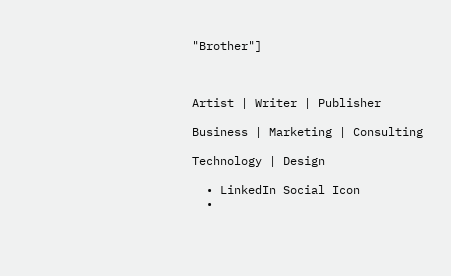"Brother"]



Artist | Writer | Publisher

Business | Marketing | Consulting

Technology | Design

  • LinkedIn Social Icon
  •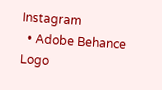Instagram
  • Adobe Behance Logo